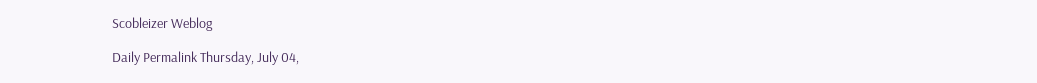Scobleizer Weblog

Daily Permalink Thursday, July 04,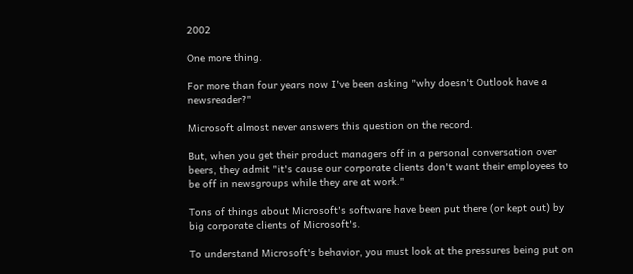2002

One more thing.

For more than four years now I've been asking "why doesn't Outlook have a newsreader?"

Microsoft almost never answers this question on the record.

But, when you get their product managers off in a personal conversation over beers, they admit "it's cause our corporate clients don't want their employees to be off in newsgroups while they are at work."

Tons of things about Microsoft's software have been put there (or kept out) by big corporate clients of Microsoft's.

To understand Microsoft's behavior, you must look at the pressures being put on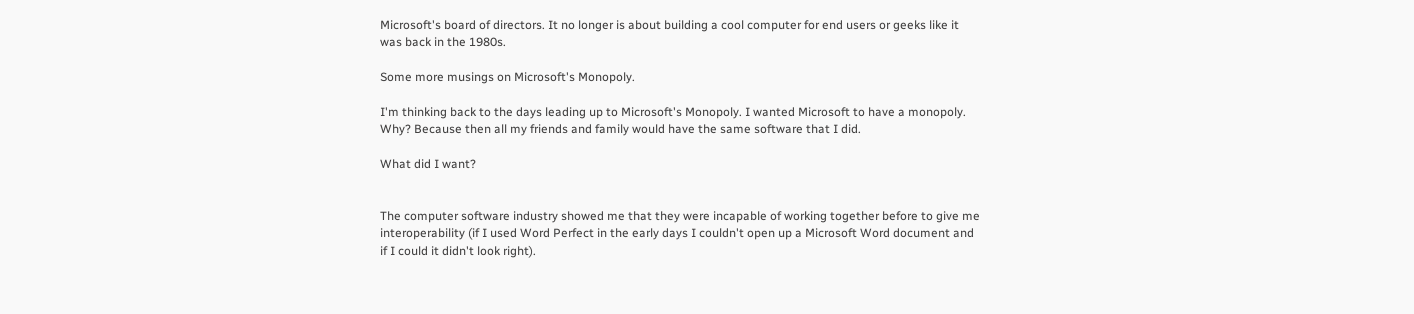Microsoft's board of directors. It no longer is about building a cool computer for end users or geeks like it was back in the 1980s.

Some more musings on Microsoft's Monopoly.

I'm thinking back to the days leading up to Microsoft's Monopoly. I wanted Microsoft to have a monopoly. Why? Because then all my friends and family would have the same software that I did.

What did I want?


The computer software industry showed me that they were incapable of working together before to give me interoperability (if I used Word Perfect in the early days I couldn't open up a Microsoft Word document and if I could it didn't look right).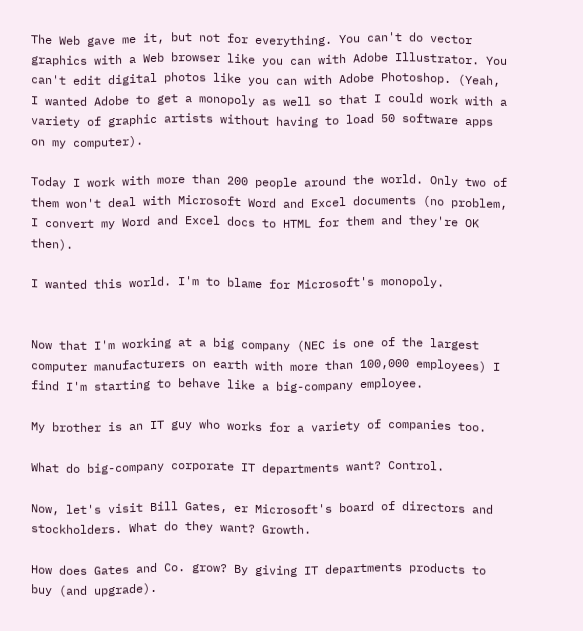The Web gave me it, but not for everything. You can't do vector graphics with a Web browser like you can with Adobe Illustrator. You can't edit digital photos like you can with Adobe Photoshop. (Yeah, I wanted Adobe to get a monopoly as well so that I could work with a variety of graphic artists without having to load 50 software apps on my computer).

Today I work with more than 200 people around the world. Only two of them won't deal with Microsoft Word and Excel documents (no problem, I convert my Word and Excel docs to HTML for them and they're OK then).

I wanted this world. I'm to blame for Microsoft's monopoly.


Now that I'm working at a big company (NEC is one of the largest computer manufacturers on earth with more than 100,000 employees) I find I'm starting to behave like a big-company employee.

My brother is an IT guy who works for a variety of companies too.

What do big-company corporate IT departments want? Control.

Now, let's visit Bill Gates, er Microsoft's board of directors and stockholders. What do they want? Growth.

How does Gates and Co. grow? By giving IT departments products to buy (and upgrade).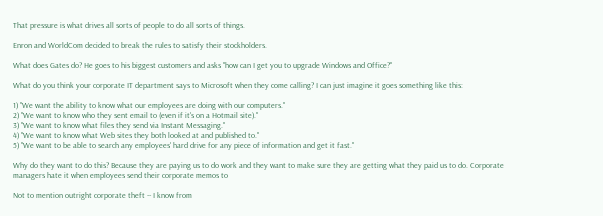That pressure is what drives all sorts of people to do all sorts of things.

Enron and WorldCom decided to break the rules to satisfy their stockholders.

What does Gates do? He goes to his biggest customers and asks "how can I get you to upgrade Windows and Office?"

What do you think your corporate IT department says to Microsoft when they come calling? I can just imagine it goes something like this:

1) "We want the ability to know what our employees are doing with our computers."
2) "We want to know who they sent email to (even if it's on a Hotmail site)."
3) "We want to know what files they send via Instant Messaging."
4) "We want to know what Web sites they both looked at and published to."
5) "We want to be able to search any employees' hard drive for any piece of information and get it fast."

Why do they want to do this? Because they are paying us to do work and they want to make sure they are getting what they paid us to do. Corporate managers hate it when employees send their corporate memos to

Not to mention outright corporate theft -- I know from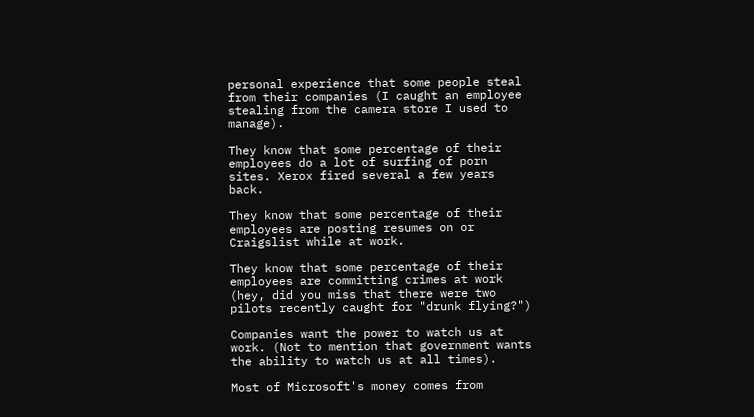personal experience that some people steal from their companies (I caught an employee stealing from the camera store I used to manage).

They know that some percentage of their employees do a lot of surfing of porn sites. Xerox fired several a few years back.

They know that some percentage of their employees are posting resumes on or Craigslist while at work.

They know that some percentage of their employees are committing crimes at work (hey, did you miss that there were two pilots recently caught for "drunk flying?")

Companies want the power to watch us at work. (Not to mention that government wants the ability to watch us at all times).

Most of Microsoft's money comes from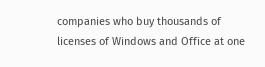companies who buy thousands of licenses of Windows and Office at one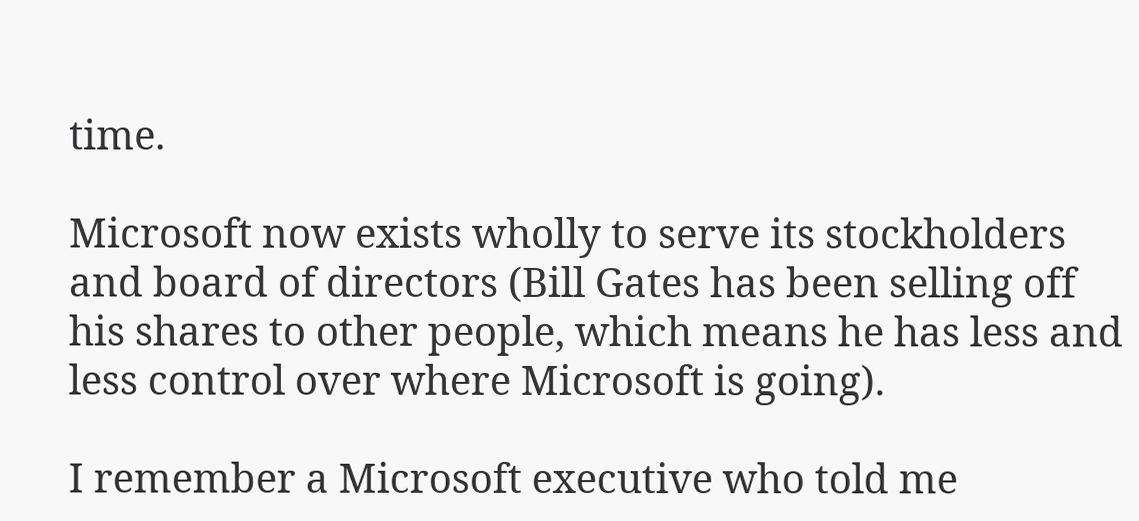time.

Microsoft now exists wholly to serve its stockholders and board of directors (Bill Gates has been selling off his shares to other people, which means he has less and less control over where Microsoft is going).

I remember a Microsoft executive who told me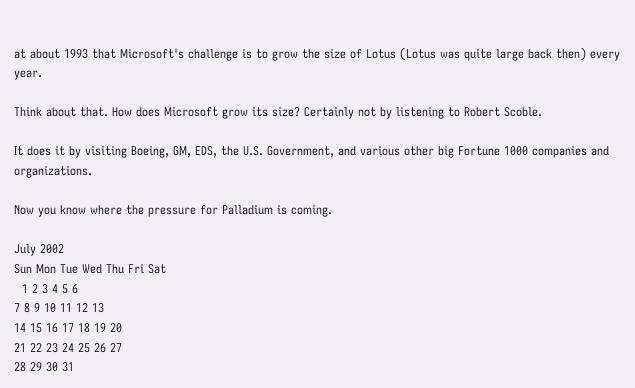at about 1993 that Microsoft's challenge is to grow the size of Lotus (Lotus was quite large back then) every year.

Think about that. How does Microsoft grow its size? Certainly not by listening to Robert Scoble.

It does it by visiting Boeing, GM, EDS, the U.S. Government, and various other big Fortune 1000 companies and organizations.

Now you know where the pressure for Palladium is coming.

July 2002
Sun Mon Tue Wed Thu Fri Sat
  1 2 3 4 5 6
7 8 9 10 11 12 13
14 15 16 17 18 19 20
21 22 23 24 25 26 27
28 29 30 31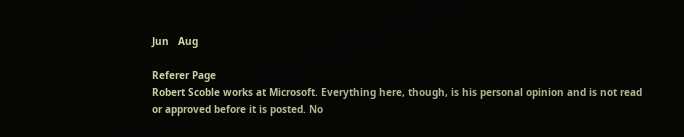Jun   Aug

Referer Page
Robert Scoble works at Microsoft. Everything here, though, is his personal opinion and is not read or approved before it is posted. No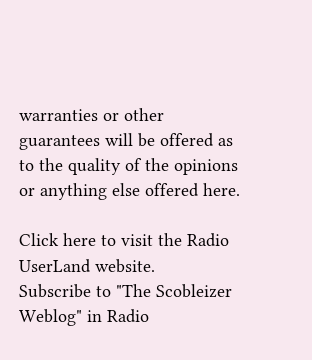warranties or other guarantees will be offered as to the quality of the opinions or anything else offered here.

Click here to visit the Radio UserLand website.
Subscribe to "The Scobleizer Weblog" in Radio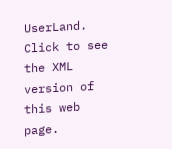UserLand.
Click to see the XML version of this web page.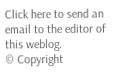Click here to send an email to the editor of this weblog.
© Copyright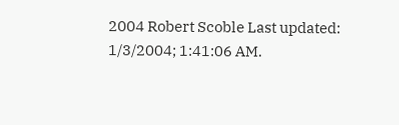2004 Robert Scoble Last updated: 1/3/2004; 1:41:06 AM.